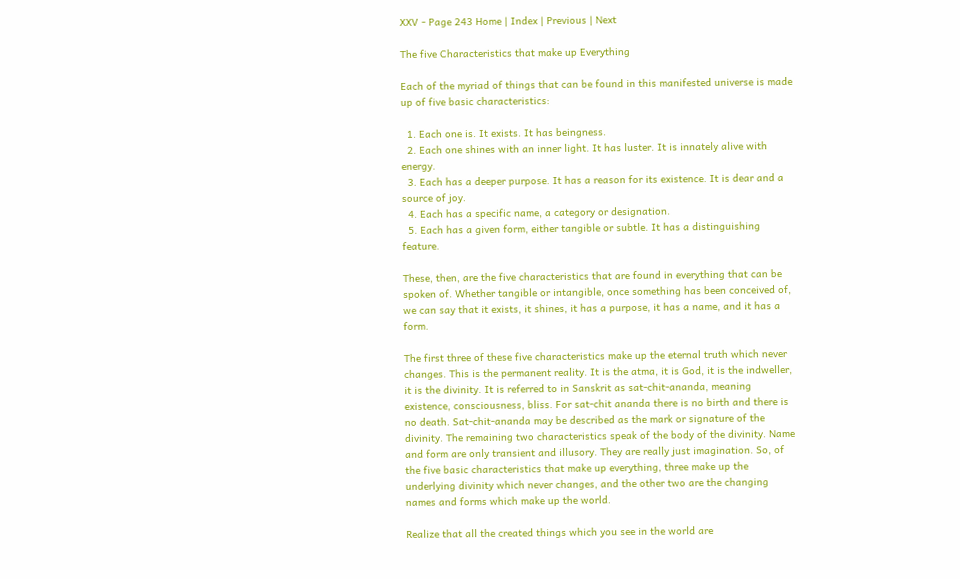XXV - Page 243 Home | Index | Previous | Next

The five Characteristics that make up Everything

Each of the myriad of things that can be found in this manifested universe is made up of five basic characteristics:

  1. Each one is. It exists. It has beingness.
  2. Each one shines with an inner light. It has luster. It is innately alive with energy.
  3. Each has a deeper purpose. It has a reason for its existence. It is dear and a source of joy.
  4. Each has a specific name, a category or designation.
  5. Each has a given form, either tangible or subtle. It has a distinguishing feature.

These, then, are the five characteristics that are found in everything that can be spoken of. Whether tangible or intangible, once something has been conceived of, we can say that it exists, it shines, it has a purpose, it has a name, and it has a form.

The first three of these five characteristics make up the eternal truth which never changes. This is the permanent reality. It is the atma, it is God, it is the indweller, it is the divinity. It is referred to in Sanskrit as sat-chit-ananda, meaning existence, consciousness, bliss. For sat-chit ananda there is no birth and there is no death. Sat-chit-ananda may be described as the mark or signature of the divinity. The remaining two characteristics speak of the body of the divinity. Name and form are only transient and illusory. They are really just imagination. So, of the five basic characteristics that make up everything, three make up the underlying divinity which never changes, and the other two are the changing names and forms which make up the world.

Realize that all the created things which you see in the world are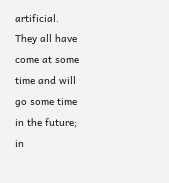artificial. They all have come at some time and will go some time in the future; in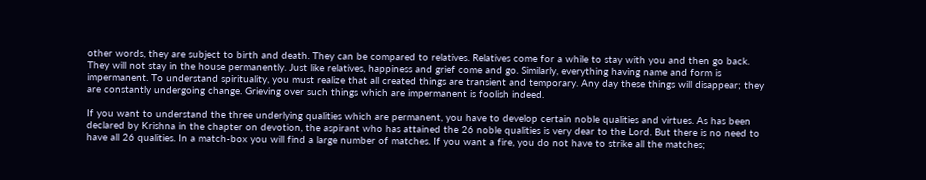other words, they are subject to birth and death. They can be compared to relatives. Relatives come for a while to stay with you and then go back. They will not stay in the house permanently. Just like relatives, happiness and grief come and go. Similarly, everything having name and form is impermanent. To understand spirituality, you must realize that all created things are transient and temporary. Any day these things will disappear; they are constantly undergoing change. Grieving over such things which are impermanent is foolish indeed.

If you want to understand the three underlying qualities which are permanent, you have to develop certain noble qualities and virtues. As has been declared by Krishna in the chapter on devotion, the aspirant who has attained the 26 noble qualities is very dear to the Lord. But there is no need to have all 26 qualities. In a match-box you will find a large number of matches. If you want a fire, you do not have to strike all the matches;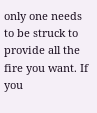only one needs to be struck to provide all the fire you want. If you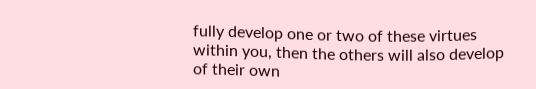fully develop one or two of these virtues within you, then the others will also develop of their own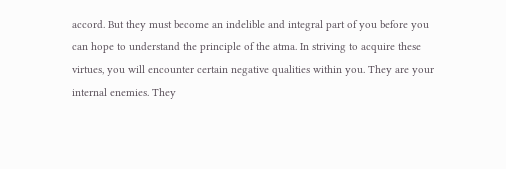accord. But they must become an indelible and integral part of you before you can hope to understand the principle of the atma. In striving to acquire these virtues, you will encounter certain negative qualities within you. They are your internal enemies. They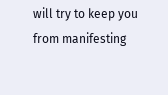will try to keep you from manifesting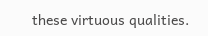these virtuous qualities.